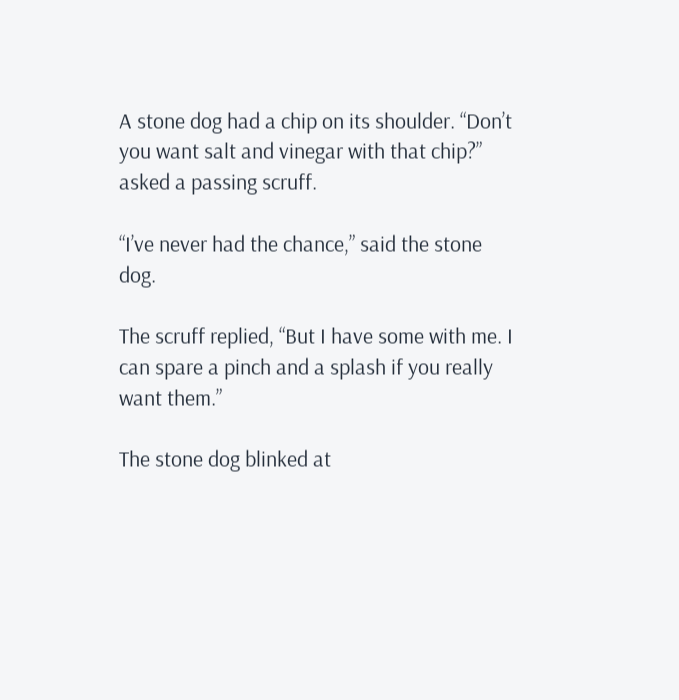A stone dog had a chip on its shoulder. “Don’t you want salt and vinegar with that chip?” asked a passing scruff.

“I’ve never had the chance,” said the stone dog.

The scruff replied, “But I have some with me. I can spare a pinch and a splash if you really want them.”

The stone dog blinked at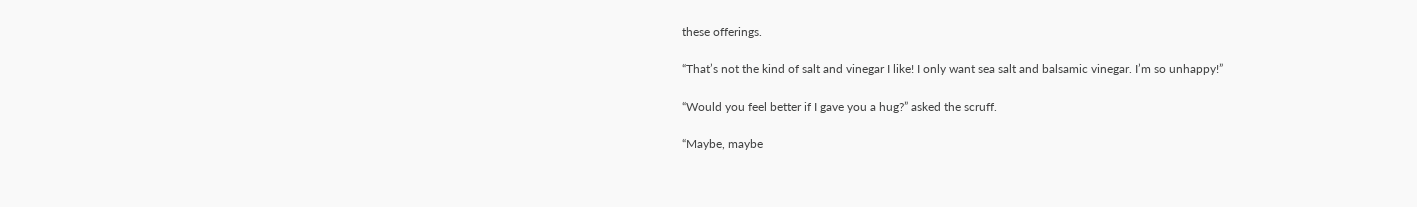these offerings.

“That’s not the kind of salt and vinegar I like! I only want sea salt and balsamic vinegar. I’m so unhappy!”

“Would you feel better if I gave you a hug?” asked the scruff.

“Maybe, maybe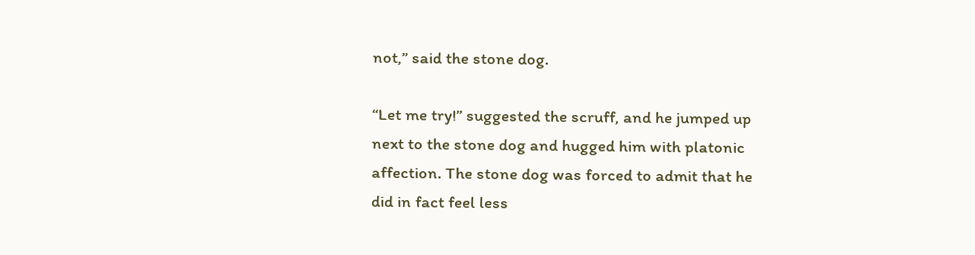not,” said the stone dog.

“Let me try!” suggested the scruff, and he jumped up next to the stone dog and hugged him with platonic affection. The stone dog was forced to admit that he did in fact feel less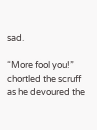sad.

“More fool you!” chortled the scruff as he devoured the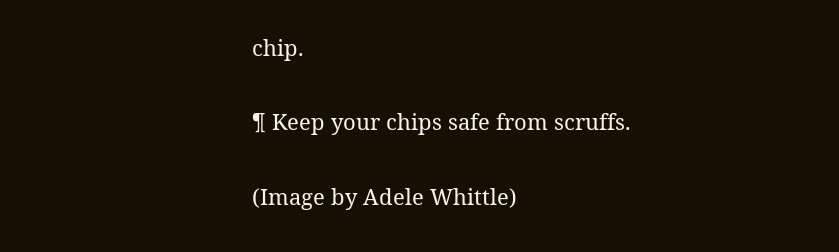chip.

¶ Keep your chips safe from scruffs.

(Image by Adele Whittle)